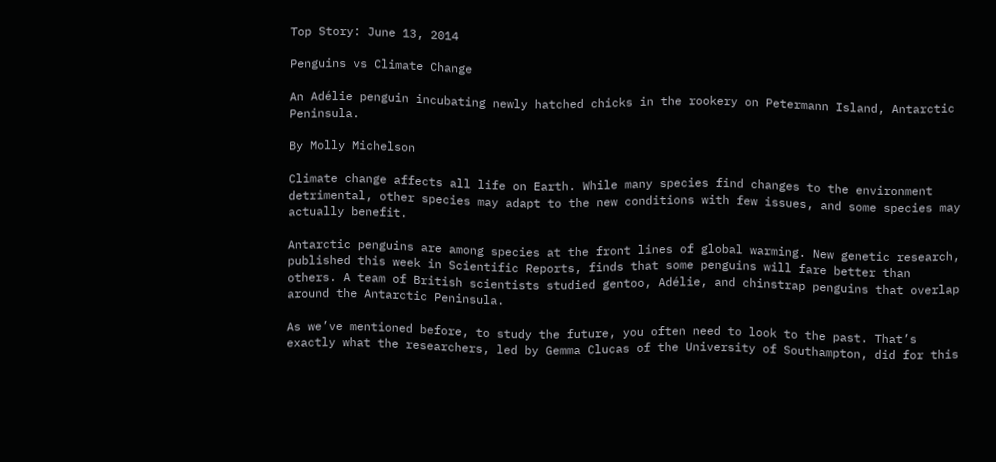Top Story: June 13, 2014

Penguins vs Climate Change

An Adélie penguin incubating newly hatched chicks in the rookery on Petermann Island, Antarctic Peninsula.

By Molly Michelson

Climate change affects all life on Earth. While many species find changes to the environment detrimental, other species may adapt to the new conditions with few issues, and some species may actually benefit.

Antarctic penguins are among species at the front lines of global warming. New genetic research, published this week in Scientific Reports, finds that some penguins will fare better than others. A team of British scientists studied gentoo, Adélie, and chinstrap penguins that overlap around the Antarctic Peninsula.

As we’ve mentioned before, to study the future, you often need to look to the past. That’s exactly what the researchers, led by Gemma Clucas of the University of Southampton, did for this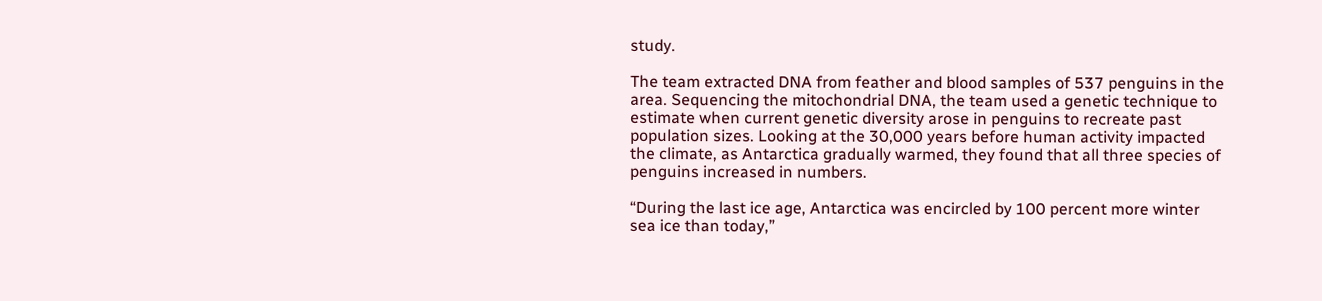study.

The team extracted DNA from feather and blood samples of 537 penguins in the area. Sequencing the mitochondrial DNA, the team used a genetic technique to estimate when current genetic diversity arose in penguins to recreate past population sizes. Looking at the 30,000 years before human activity impacted the climate, as Antarctica gradually warmed, they found that all three species of penguins increased in numbers.

“During the last ice age, Antarctica was encircled by 100 percent more winter sea ice than today,”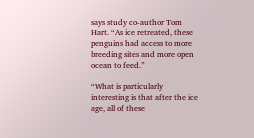says study co-author Tom Hart. “As ice retreated, these penguins had access to more breeding sites and more open ocean to feed.”

“What is particularly interesting is that after the ice age, all of these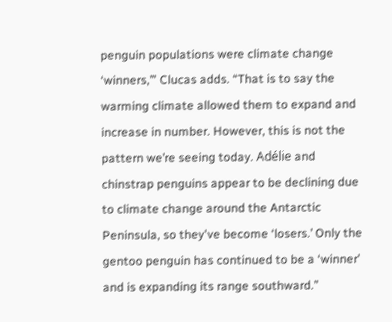penguin populations were climate change ‘winners,’” Clucas adds. “That is to say the warming climate allowed them to expand and increase in number. However, this is not the pattern we’re seeing today. Adélie and chinstrap penguins appear to be declining due to climate change around the Antarctic Peninsula, so they've become ‘losers.’ Only the gentoo penguin has continued to be a ‘winner’ and is expanding its range southward.”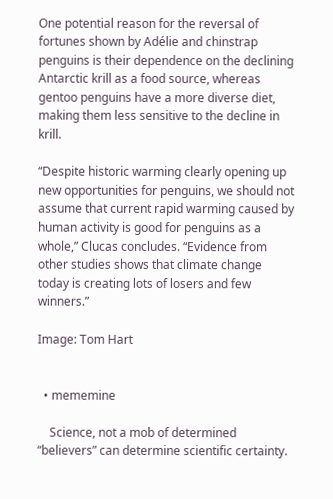One potential reason for the reversal of fortunes shown by Adélie and chinstrap penguins is their dependence on the declining Antarctic krill as a food source, whereas gentoo penguins have a more diverse diet, making them less sensitive to the decline in krill.

“Despite historic warming clearly opening up new opportunities for penguins, we should not assume that current rapid warming caused by human activity is good for penguins as a whole,” Clucas concludes. “Evidence from other studies shows that climate change today is creating lots of losers and few winners.”

Image: Tom Hart


  • mememine

    Science, not a mob of determined “believers” can determine scientific certainty.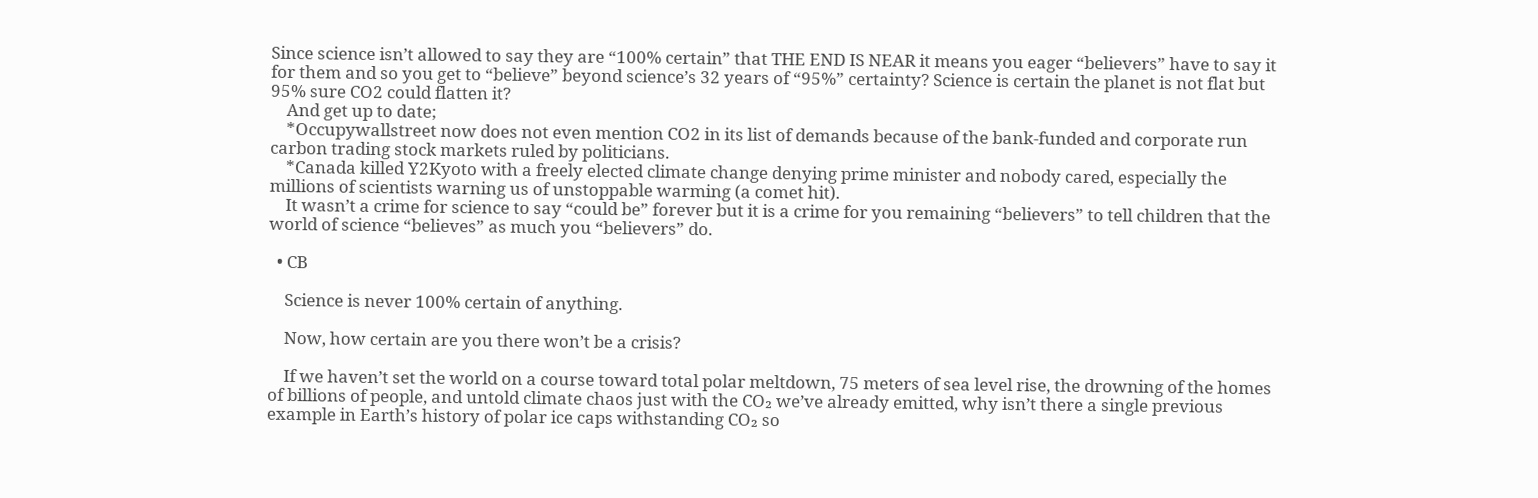Since science isn’t allowed to say they are “100% certain” that THE END IS NEAR it means you eager “believers” have to say it for them and so you get to “believe” beyond science’s 32 years of “95%” certainty? Science is certain the planet is not flat but 95% sure CO2 could flatten it?
    And get up to date;
    *Occupywallstreet now does not even mention CO2 in its list of demands because of the bank-funded and corporate run carbon trading stock markets ruled by politicians.
    *Canada killed Y2Kyoto with a freely elected climate change denying prime minister and nobody cared, especially the millions of scientists warning us of unstoppable warming (a comet hit).
    It wasn’t a crime for science to say “could be” forever but it is a crime for you remaining “believers” to tell children that the world of science “believes” as much you “believers” do.

  • CB

    Science is never 100% certain of anything.

    Now, how certain are you there won’t be a crisis?

    If we haven’t set the world on a course toward total polar meltdown, 75 meters of sea level rise, the drowning of the homes of billions of people, and untold climate chaos just with the CO₂ we’ve already emitted, why isn’t there a single previous example in Earth’s history of polar ice caps withstanding CO₂ so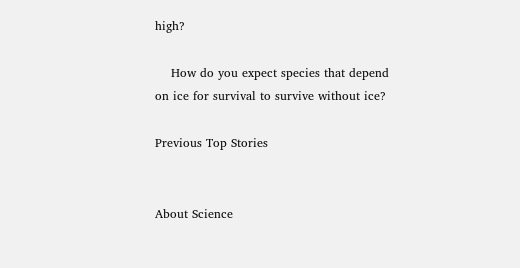high?

    How do you expect species that depend on ice for survival to survive without ice?

Previous Top Stories


About Science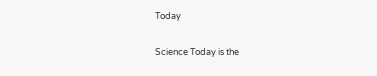Today

Science Today is the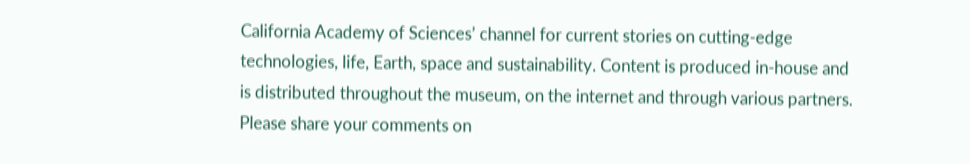California Academy of Sciences’ channel for current stories on cutting-edge technologies, life, Earth, space and sustainability. Content is produced in-house and is distributed throughout the museum, on the internet and through various partners. Please share your comments on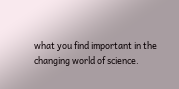what you find important in the changing world of science.